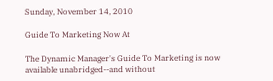Sunday, November 14, 2010

Guide To Marketing Now At

The Dynamic Manager's Guide To Marketing is now available unabridged--and without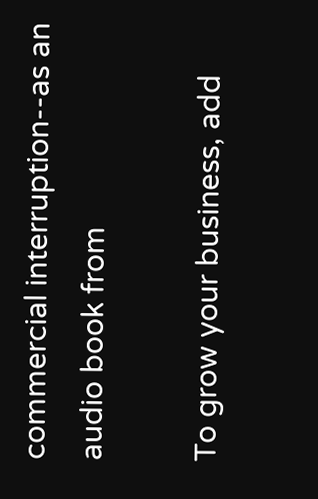commercial interruption--as an audio book from

To grow your business, add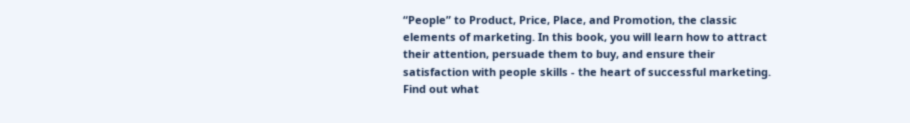“People” to Product, Price, Place, and Promotion, the classic elements of marketing. In this book, you will learn how to attract their attention, persuade them to buy, and ensure their satisfaction with people skills - the heart of successful marketing. Find out what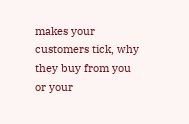makes your customers tick, why they buy from you or your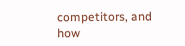competitors, and how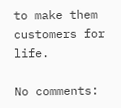to make them customers for life.

No comments: